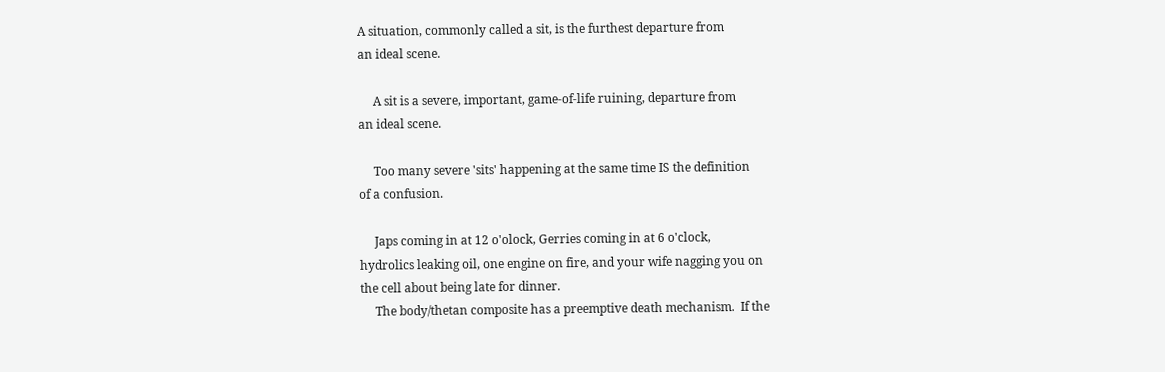A situation, commonly called a sit, is the furthest departure from
an ideal scene.

     A sit is a severe, important, game-of-life ruining, departure from
an ideal scene.

     Too many severe 'sits' happening at the same time IS the definition
of a confusion.

     Japs coming in at 12 o'olock, Gerries coming in at 6 o'clock,
hydrolics leaking oil, one engine on fire, and your wife nagging you on
the cell about being late for dinner.
     The body/thetan composite has a preemptive death mechanism.  If the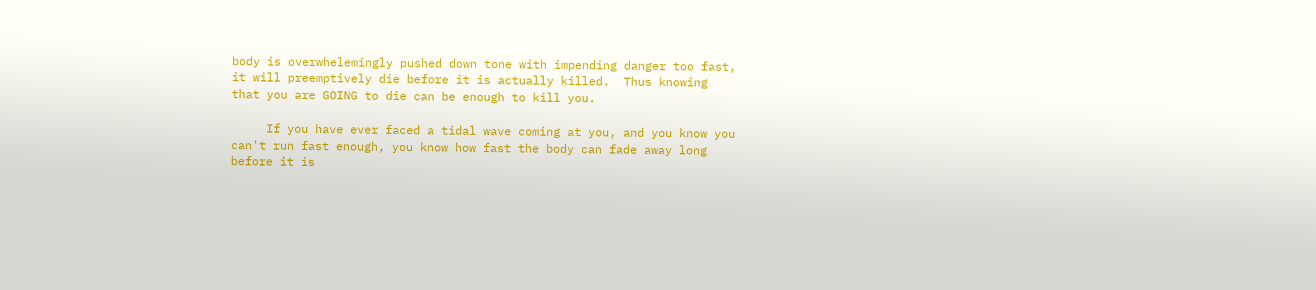body is overwhelemingly pushed down tone with impending danger too fast,
it will preemptively die before it is actually killed.  Thus knowing
that you are GOING to die can be enough to kill you.

     If you have ever faced a tidal wave coming at you, and you know you
can't run fast enough, you know how fast the body can fade away long
before it is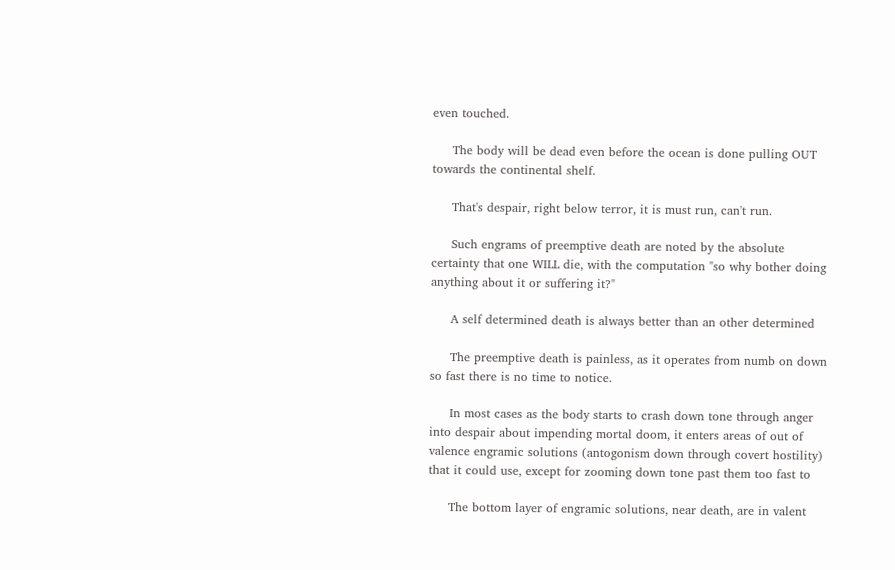even touched.

     The body will be dead even before the ocean is done pulling OUT
towards the continental shelf.

     That's despair, right below terror, it is must run, can't run.

     Such engrams of preemptive death are noted by the absolute
certainty that one WILL die, with the computation "so why bother doing
anything about it or suffering it?"

     A self determined death is always better than an other determined

     The preemptive death is painless, as it operates from numb on down
so fast there is no time to notice.

     In most cases as the body starts to crash down tone through anger
into despair about impending mortal doom, it enters areas of out of
valence engramic solutions (antogonism down through covert hostility)
that it could use, except for zooming down tone past them too fast to

     The bottom layer of engramic solutions, near death, are in valent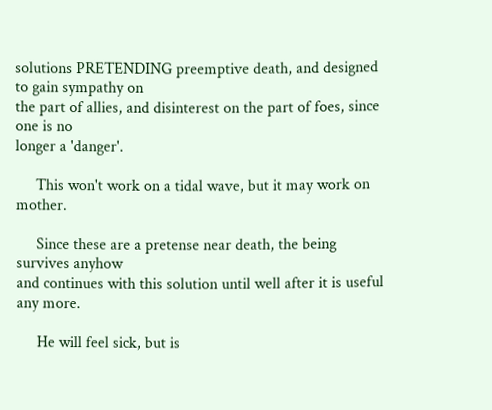solutions PRETENDING preemptive death, and designed to gain sympathy on
the part of allies, and disinterest on the part of foes, since one is no
longer a 'danger'.

     This won't work on a tidal wave, but it may work on mother.

     Since these are a pretense near death, the being survives anyhow
and continues with this solution until well after it is useful any more.

     He will feel sick, but is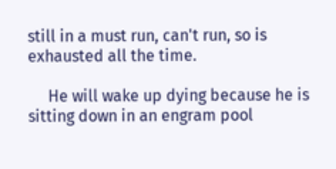still in a must run, can't run, so is
exhausted all the time.

     He will wake up dying because he is sitting down in an engram pool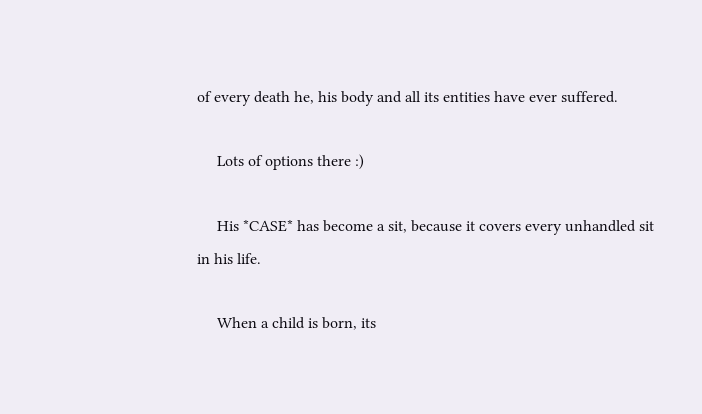of every death he, his body and all its entities have ever suffered.

     Lots of options there :)

     His *CASE* has become a sit, because it covers every unhandled sit
in his life.

     When a child is born, its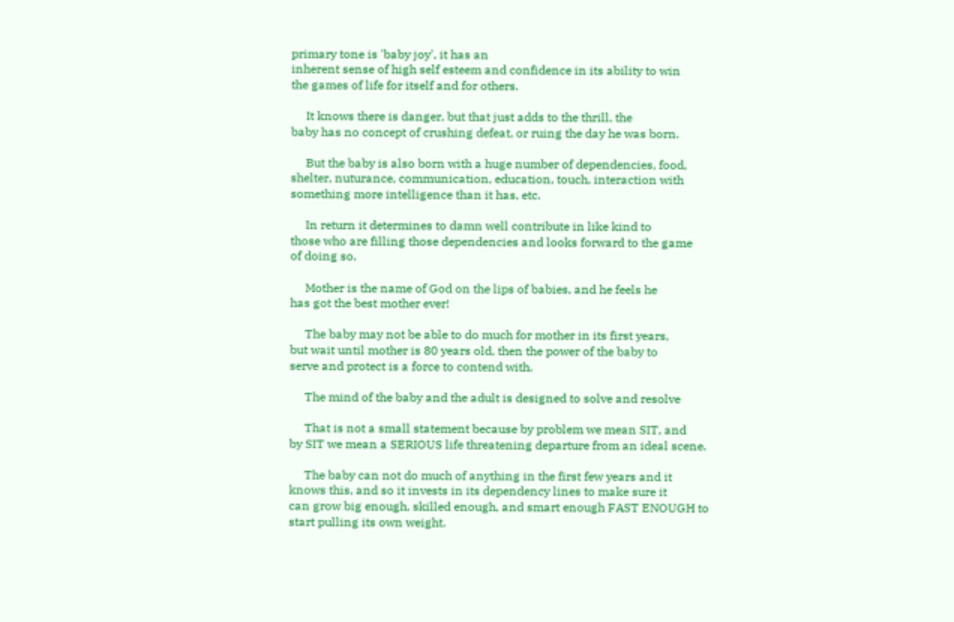primary tone is 'baby joy', it has an
inherent sense of high self esteem and confidence in its ability to win
the games of life for itself and for others.

     It knows there is danger, but that just adds to the thrill, the
baby has no concept of crushing defeat, or ruing the day he was born.

     But the baby is also born with a huge number of dependencies, food,
shelter, nuturance, communication, education, touch, interaction with
something more intelligence than it has, etc.

     In return it determines to damn well contribute in like kind to
those who are filling those dependencies and looks forward to the game
of doing so.

     Mother is the name of God on the lips of babies, and he feels he
has got the best mother ever!

     The baby may not be able to do much for mother in its first years,
but wait until mother is 80 years old, then the power of the baby to
serve and protect is a force to contend with.

     The mind of the baby and the adult is designed to solve and resolve

     That is not a small statement because by problem we mean SIT, and
by SIT we mean a SERIOUS life threatening departure from an ideal scene.

     The baby can not do much of anything in the first few years and it
knows this, and so it invests in its dependency lines to make sure it
can grow big enough, skilled enough, and smart enough FAST ENOUGH to
start pulling its own weight.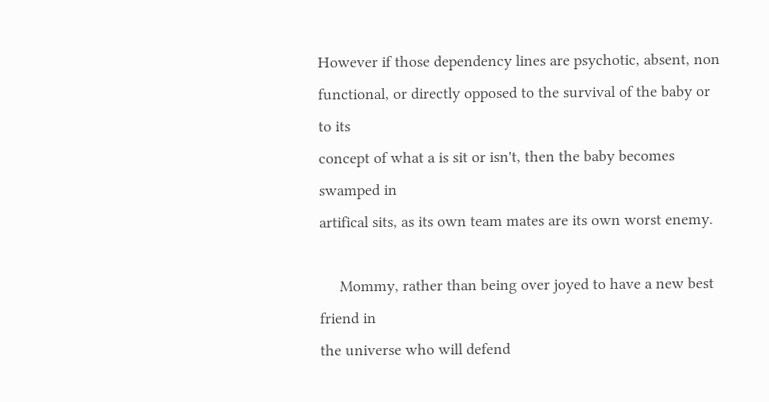However if those dependency lines are psychotic, absent, non
functional, or directly opposed to the survival of the baby or to its
concept of what a is sit or isn't, then the baby becomes swamped in
artifical sits, as its own team mates are its own worst enemy.

     Mommy, rather than being over joyed to have a new best friend in
the universe who will defend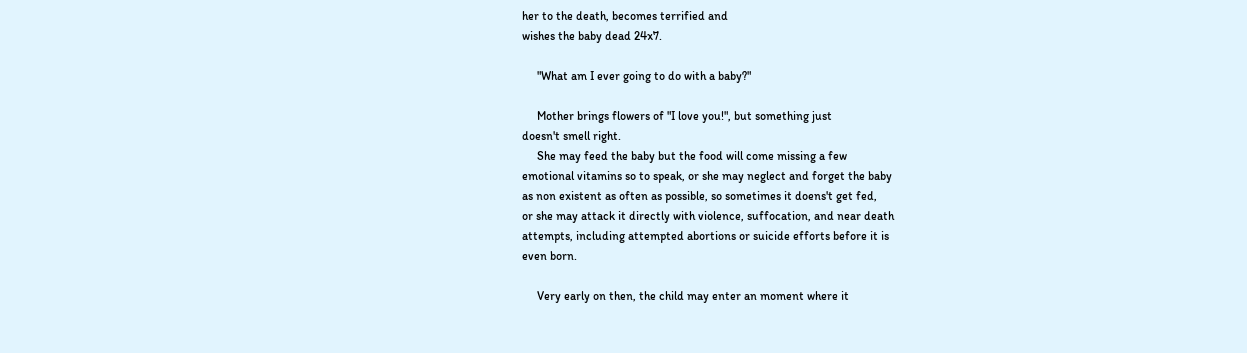her to the death, becomes terrified and
wishes the baby dead 24x7.

     "What am I ever going to do with a baby?"

     Mother brings flowers of "I love you!", but something just
doesn't smell right.
     She may feed the baby but the food will come missing a few
emotional vitamins so to speak, or she may neglect and forget the baby
as non existent as often as possible, so sometimes it doens't get fed,
or she may attack it directly with violence, suffocation, and near death
attempts, including attempted abortions or suicide efforts before it is
even born.

     Very early on then, the child may enter an moment where it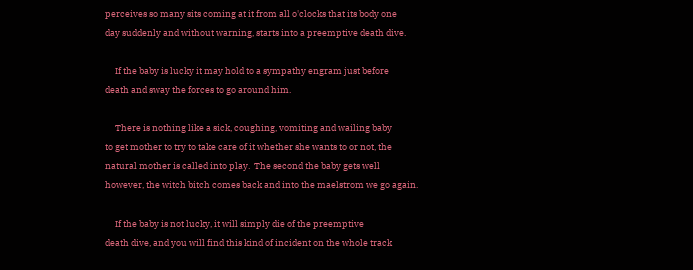perceives so many sits coming at it from all o'clocks that its body one
day suddenly and without warning, starts into a preemptive death dive.

     If the baby is lucky it may hold to a sympathy engram just before
death and sway the forces to go around him.

     There is nothing like a sick, coughing, vomiting and wailing baby
to get mother to try to take care of it whether she wants to or not, the
natural mother is called into play.  The second the baby gets well
however, the witch bitch comes back and into the maelstrom we go again.

     If the baby is not lucky, it will simply die of the preemptive
death dive, and you will find this kind of incident on the whole track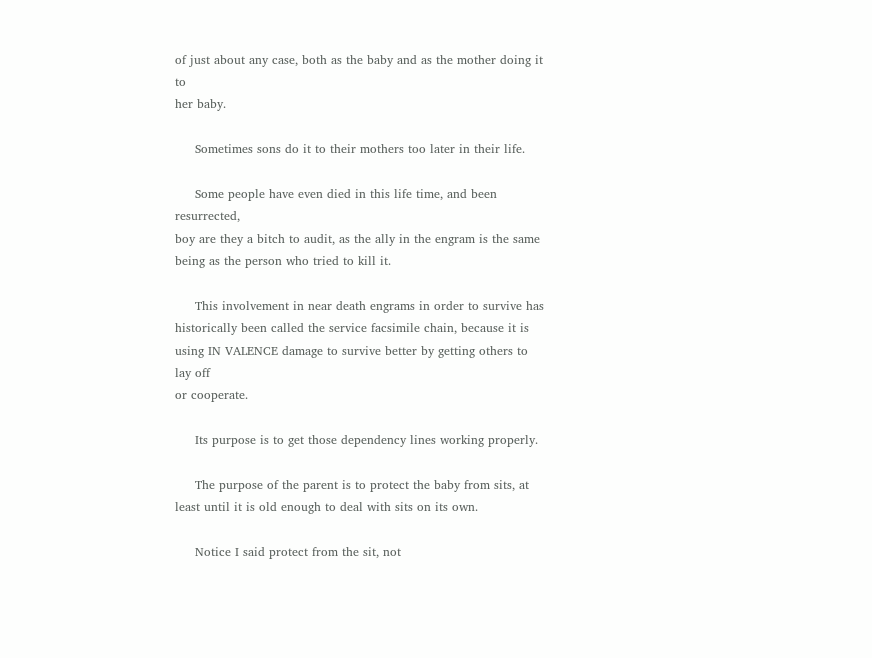of just about any case, both as the baby and as the mother doing it to
her baby.

     Sometimes sons do it to their mothers too later in their life.

     Some people have even died in this life time, and been resurrected,
boy are they a bitch to audit, as the ally in the engram is the same
being as the person who tried to kill it.

     This involvement in near death engrams in order to survive has
historically been called the service facsimile chain, because it is
using IN VALENCE damage to survive better by getting others to lay off
or cooperate.

     Its purpose is to get those dependency lines working properly.

     The purpose of the parent is to protect the baby from sits, at
least until it is old enough to deal with sits on its own.

     Notice I said protect from the sit, not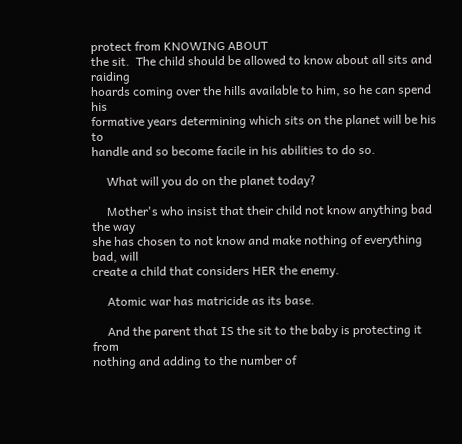protect from KNOWING ABOUT
the sit.  The child should be allowed to know about all sits and raiding
hoards coming over the hills available to him, so he can spend his
formative years determining which sits on the planet will be his to
handle and so become facile in his abilities to do so.

     What will you do on the planet today?

     Mother's who insist that their child not know anything bad the way
she has chosen to not know and make nothing of everything bad, will
create a child that considers HER the enemy.

     Atomic war has matricide as its base.

     And the parent that IS the sit to the baby is protecting it from
nothing and adding to the number of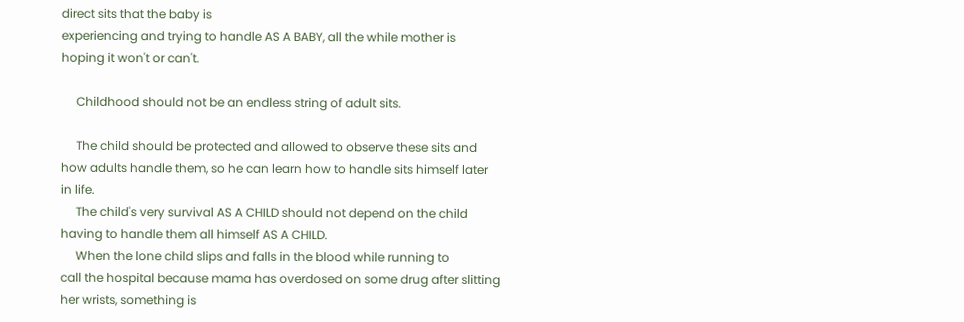direct sits that the baby is
experiencing and trying to handle AS A BABY, all the while mother is
hoping it won't or can't.

     Childhood should not be an endless string of adult sits.

     The child should be protected and allowed to observe these sits and
how adults handle them, so he can learn how to handle sits himself later
in life.
     The child's very survival AS A CHILD should not depend on the child
having to handle them all himself AS A CHILD.
     When the lone child slips and falls in the blood while running to
call the hospital because mama has overdosed on some drug after slitting
her wrists, something is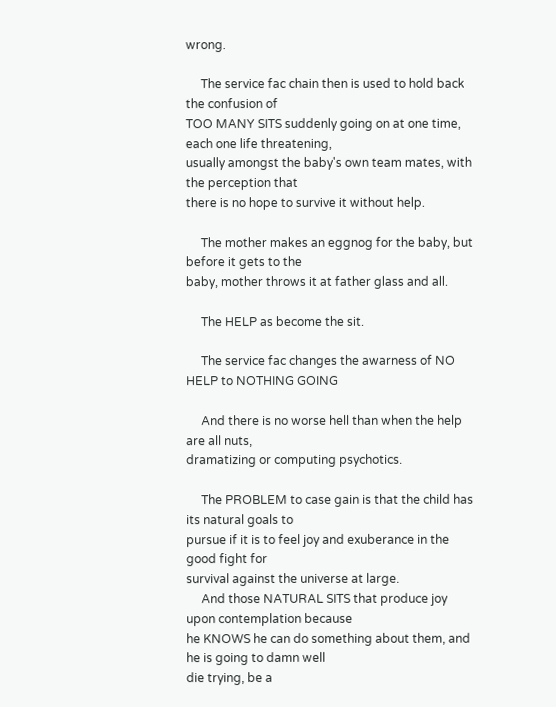wrong.

     The service fac chain then is used to hold back the confusion of
TOO MANY SITS suddenly going on at one time, each one life threatening,
usually amongst the baby's own team mates, with the perception that
there is no hope to survive it without help.

     The mother makes an eggnog for the baby, but before it gets to the
baby, mother throws it at father glass and all.

     The HELP as become the sit.

     The service fac changes the awarness of NO HELP to NOTHING GOING

     And there is no worse hell than when the help are all nuts,
dramatizing or computing psychotics.

     The PROBLEM to case gain is that the child has its natural goals to
pursue if it is to feel joy and exuberance in the good fight for
survival against the universe at large.
     And those NATURAL SITS that produce joy upon contemplation because
he KNOWS he can do something about them, and he is going to damn well
die trying, be a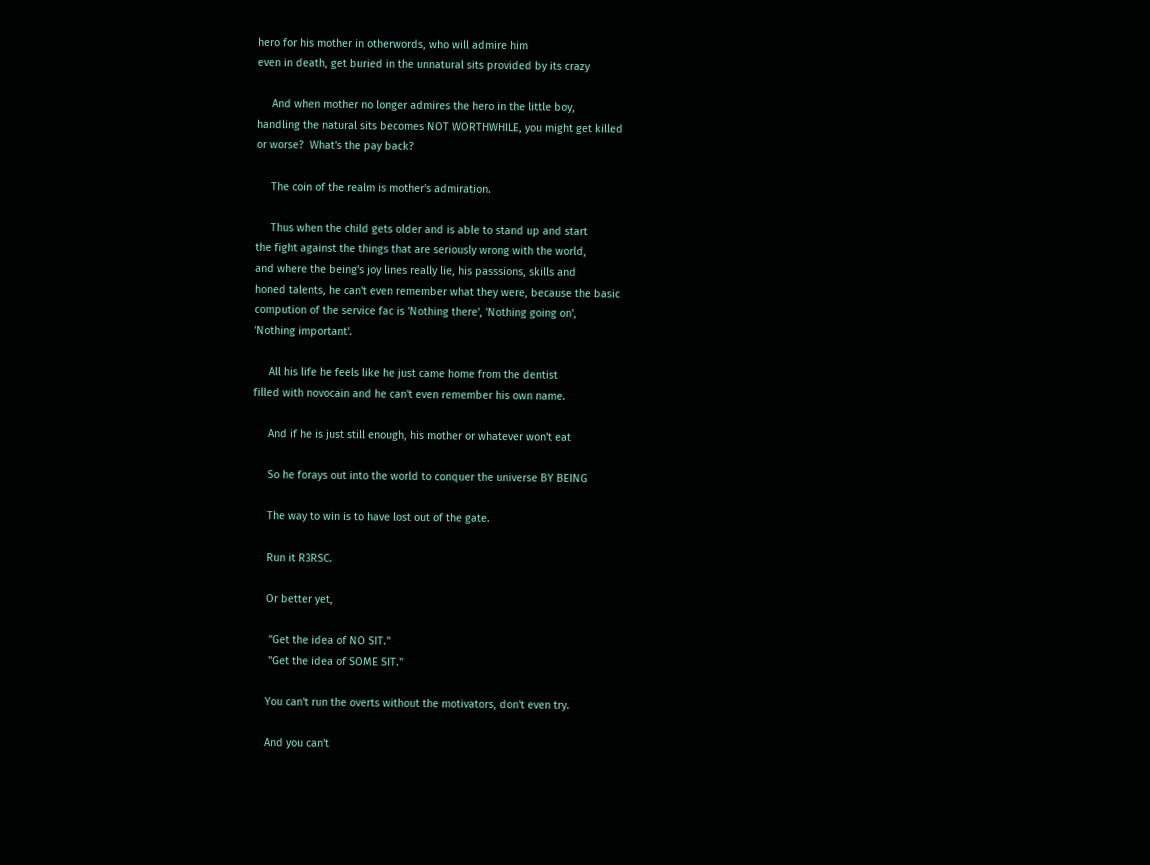hero for his mother in otherwords, who will admire him
even in death, get buried in the unnatural sits provided by its crazy

     And when mother no longer admires the hero in the little boy,
handling the natural sits becomes NOT WORTHWHILE, you might get killed
or worse?  What's the pay back?

     The coin of the realm is mother's admiration.

     Thus when the child gets older and is able to stand up and start
the fight against the things that are seriously wrong with the world,
and where the being's joy lines really lie, his passsions, skills and
honed talents, he can't even remember what they were, because the basic
compution of the service fac is 'Nothing there', 'Nothing going on',
'Nothing important'.

     All his life he feels like he just came home from the dentist
filled with novocain and he can't even remember his own name.

     And if he is just still enough, his mother or whatever won't eat

     So he forays out into the world to conquer the universe BY BEING

     The way to win is to have lost out of the gate.

     Run it R3RSC.

     Or better yet,

      "Get the idea of NO SIT."
      "Get the idea of SOME SIT."

     You can't run the overts without the motivators, don't even try.

     And you can't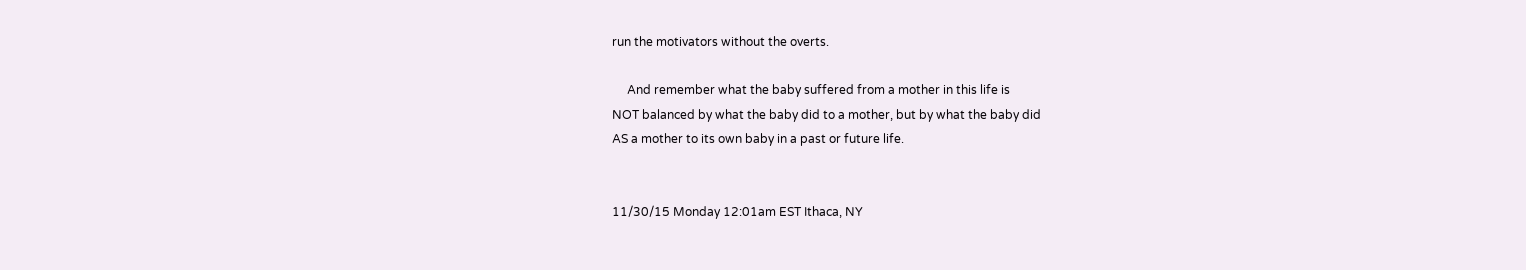run the motivators without the overts.

     And remember what the baby suffered from a mother in this life is
NOT balanced by what the baby did to a mother, but by what the baby did
AS a mother to its own baby in a past or future life.


11/30/15 Monday 12:01am EST Ithaca, NY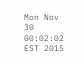Mon Nov 30 00:02:02 EST 2015